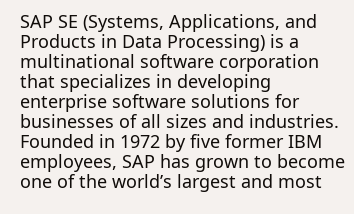SAP SE (Systems, Applications, and Products in Data Processing) is a multinational software corporation that specializes in developing enterprise software solutions for businesses of all sizes and industries. Founded in 1972 by five former IBM employees, SAP has grown to become one of the world’s largest and most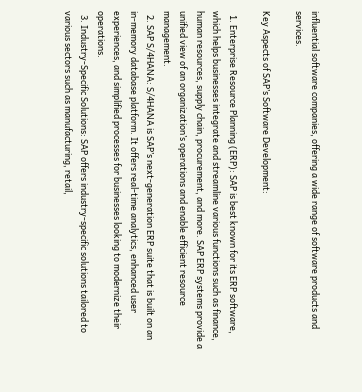influential software companies, offering a wide range of software products and services.

Key Aspects of SAP’s Software Development:

  1. Enterprise Resource Planning (ERP): SAP is best known for its ERP software, which helps businesses integrate and streamline various functions such as finance, human resources, supply chain, procurement, and more. SAP ERP systems provide a unified view of an organization’s operations and enable efficient resource management.
  2. SAP S/4HANA: S/4HANA is SAP’s next-generation ERP suite that is built on an in-memory database platform. It offers real-time analytics, enhanced user experiences, and simplified processes for businesses looking to modernize their operations.
  3. Industry-Specific Solutions: SAP offers industry-specific solutions tailored to various sectors such as manufacturing, retail,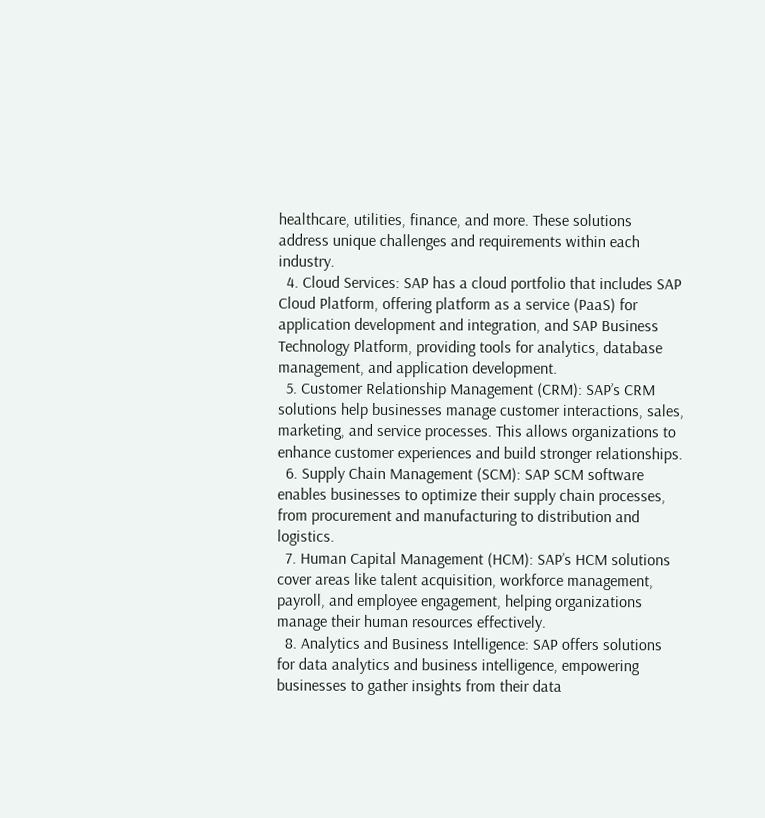healthcare, utilities, finance, and more. These solutions address unique challenges and requirements within each industry.
  4. Cloud Services: SAP has a cloud portfolio that includes SAP Cloud Platform, offering platform as a service (PaaS) for application development and integration, and SAP Business Technology Platform, providing tools for analytics, database management, and application development.
  5. Customer Relationship Management (CRM): SAP’s CRM solutions help businesses manage customer interactions, sales, marketing, and service processes. This allows organizations to enhance customer experiences and build stronger relationships.
  6. Supply Chain Management (SCM): SAP SCM software enables businesses to optimize their supply chain processes, from procurement and manufacturing to distribution and logistics.
  7. Human Capital Management (HCM): SAP’s HCM solutions cover areas like talent acquisition, workforce management, payroll, and employee engagement, helping organizations manage their human resources effectively.
  8. Analytics and Business Intelligence: SAP offers solutions for data analytics and business intelligence, empowering businesses to gather insights from their data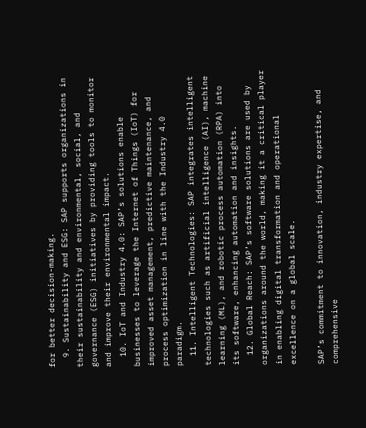for better decision-making.
  9. Sustainability and ESG: SAP supports organizations in their sustainability and environmental, social, and governance (ESG) initiatives by providing tools to monitor and improve their environmental impact.
  10. IoT and Industry 4.0: SAP’s solutions enable businesses to leverage the Internet of Things (IoT) for improved asset management, predictive maintenance, and process optimization in line with the Industry 4.0 paradigm.
  11. Intelligent Technologies: SAP integrates intelligent technologies such as artificial intelligence (AI), machine learning (ML), and robotic process automation (RPA) into its software, enhancing automation and insights.
  12. Global Reach: SAP’s software solutions are used by organizations around the world, making it a critical player in enabling digital transformation and operational excellence on a global scale.

SAP’s commitment to innovation, industry expertise, and comprehensive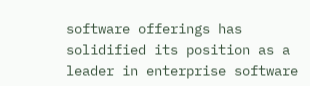software offerings has solidified its position as a leader in enterprise software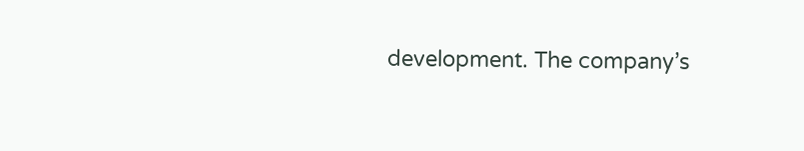development. The company’s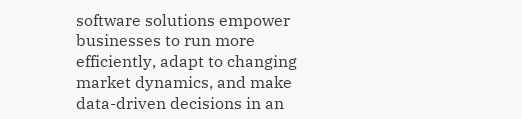software solutions empower businesses to run more efficiently, adapt to changing market dynamics, and make data-driven decisions in an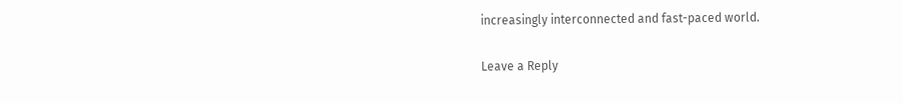increasingly interconnected and fast-paced world.

Leave a Reply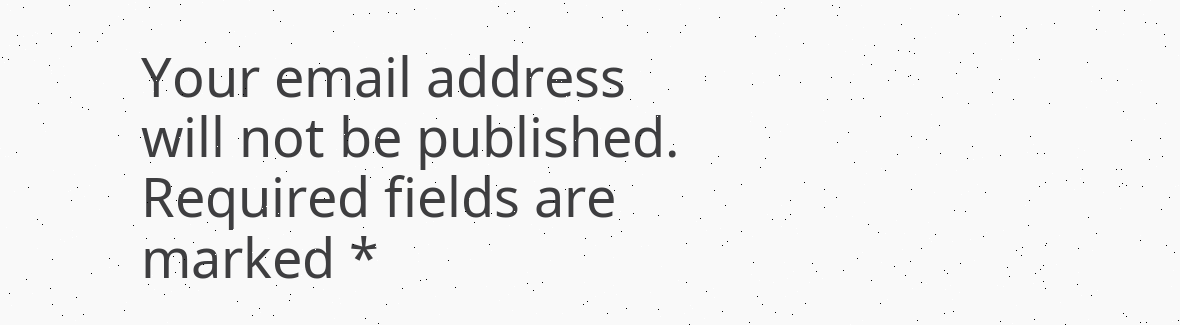Your email address will not be published. Required fields are marked *